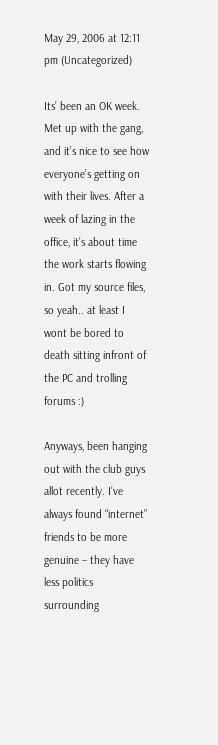May 29, 2006 at 12:11 pm (Uncategorized)

Its’ been an OK week. Met up with the gang, and it’s nice to see how everyone’s getting on with their lives. After a week of lazing in the office, it’s about time the work starts flowing in. Got my source files, so yeah.. at least I wont be bored to death sitting infront of the PC and trolling forums :)

Anyways, been hanging out with the club guys allot recently. I’ve always found “internet” friends to be more genuine – they have less politics surrounding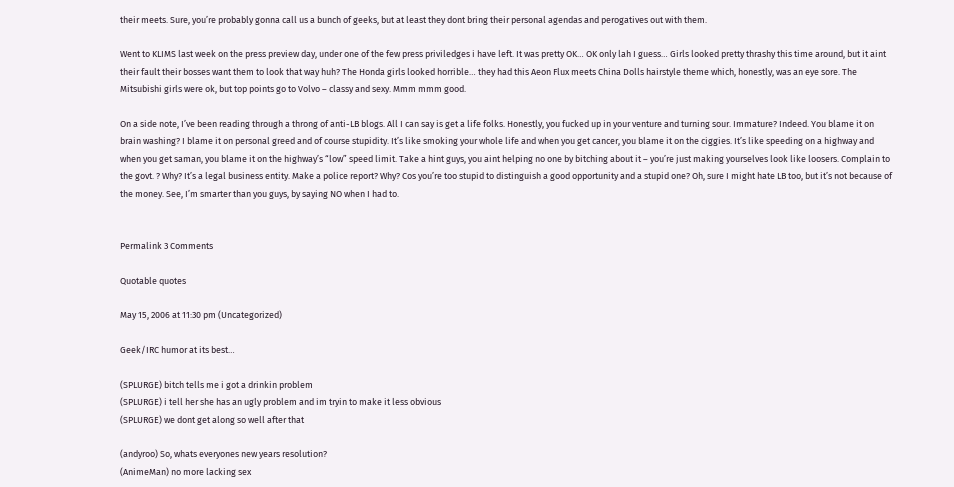their meets. Sure, you’re probably gonna call us a bunch of geeks, but at least they dont bring their personal agendas and perogatives out with them.

Went to KLIMS last week on the press preview day, under one of the few press priviledges i have left. It was pretty OK… OK only lah I guess… Girls looked pretty thrashy this time around, but it aint their fault their bosses want them to look that way huh? The Honda girls looked horrible… they had this Aeon Flux meets China Dolls hairstyle theme which, honestly, was an eye sore. The Mitsubishi girls were ok, but top points go to Volvo – classy and sexy. Mmm mmm good.

On a side note, I’ve been reading through a throng of anti-LB blogs. All I can say is get a life folks. Honestly, you fucked up in your venture and turning sour. Immature? Indeed. You blame it on brain washing? I blame it on personal greed and of course stupidity. It’s like smoking your whole life and when you get cancer, you blame it on the ciggies. It’s like speeding on a highway and when you get saman, you blame it on the highway’s “low” speed limit. Take a hint guys, you aint helping no one by bitching about it – you’re just making yourselves look like loosers. Complain to the govt. ? Why? It’s a legal business entity. Make a police report? Why? Cos you’re too stupid to distinguish a good opportunity and a stupid one? Oh, sure I might hate LB too, but it’s not because of the money. See, I’m smarter than you guys, by saying NO when I had to.


Permalink 3 Comments

Quotable quotes

May 15, 2006 at 11:30 pm (Uncategorized)

Geek/IRC humor at its best…

(SPLURGE) bitch tells me i got a drinkin problem
(SPLURGE) i tell her she has an ugly problem and im tryin to make it less obvious
(SPLURGE) we dont get along so well after that

(andyroo) So, whats everyones new years resolution?
(AnimeMan) no more lacking sex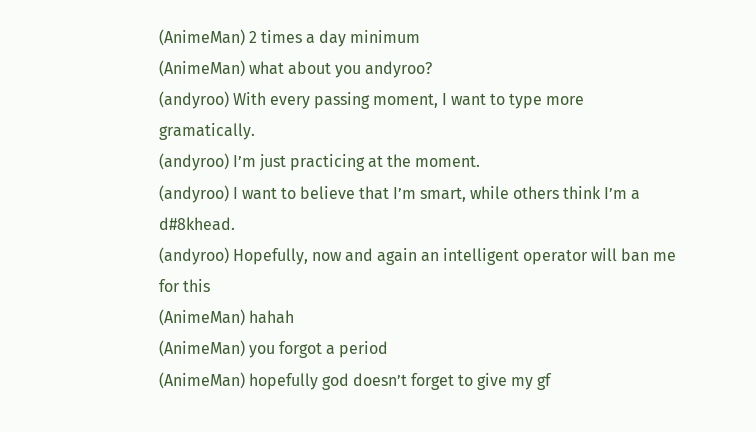(AnimeMan) 2 times a day minimum
(AnimeMan) what about you andyroo?
(andyroo) With every passing moment, I want to type more gramatically.
(andyroo) I’m just practicing at the moment.
(andyroo) I want to believe that I’m smart, while others think I’m a d#8khead.
(andyroo) Hopefully, now and again an intelligent operator will ban me for this
(AnimeMan) hahah
(AnimeMan) you forgot a period
(AnimeMan) hopefully god doesn’t forget to give my gf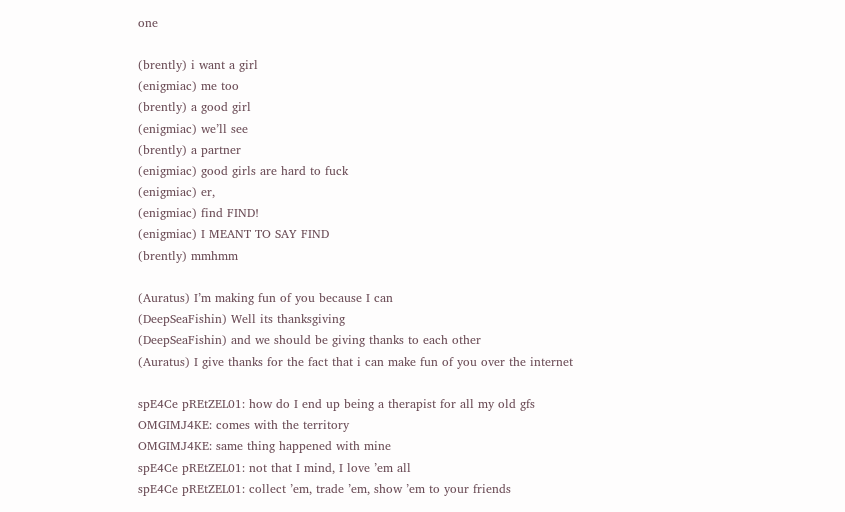one

(brently) i want a girl
(enigmiac) me too
(brently) a good girl
(enigmiac) we’ll see
(brently) a partner
(enigmiac) good girls are hard to fuck
(enigmiac) er,
(enigmiac) find FIND!
(enigmiac) I MEANT TO SAY FIND
(brently) mmhmm

(Auratus) I’m making fun of you because I can
(DeepSeaFishin) Well its thanksgiving
(DeepSeaFishin) and we should be giving thanks to each other
(Auratus) I give thanks for the fact that i can make fun of you over the internet

spE4Ce pREtZEL01: how do I end up being a therapist for all my old gfs
OMGIMJ4KE: comes with the territory
OMGIMJ4KE: same thing happened with mine
spE4Ce pREtZEL01: not that I mind, I love ’em all
spE4Ce pREtZEL01: collect ’em, trade ’em, show ’em to your friends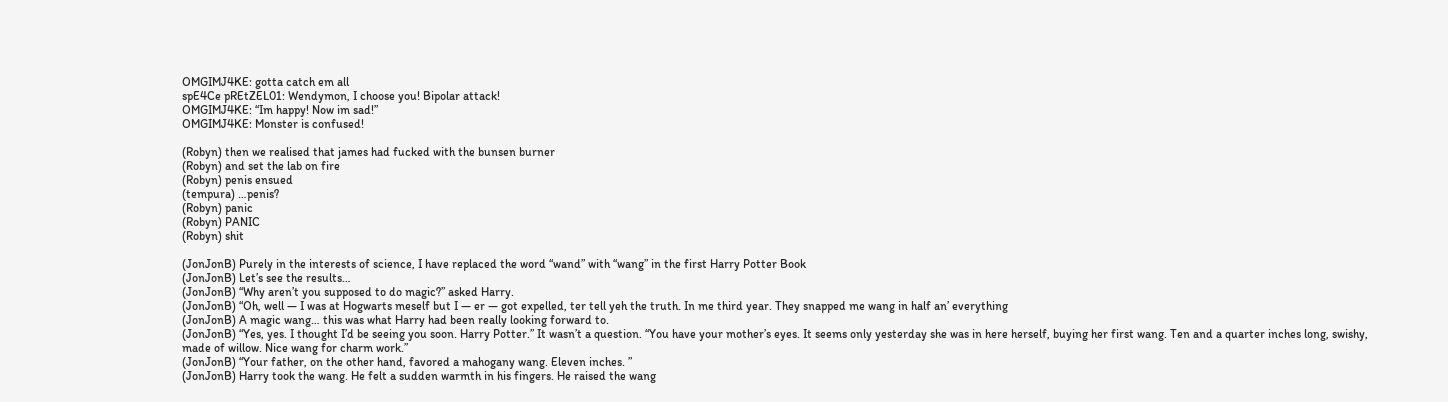OMGIMJ4KE: gotta catch em all
spE4Ce pREtZEL01: Wendymon, I choose you! Bipolar attack!
OMGIMJ4KE: “Im happy! Now im sad!”
OMGIMJ4KE: Monster is confused!

(Robyn) then we realised that james had fucked with the bunsen burner
(Robyn) and set the lab on fire
(Robyn) penis ensued
(tempura) …penis?
(Robyn) panic
(Robyn) PANIC
(Robyn) shit

(JonJonB) Purely in the interests of science, I have replaced the word “wand” with “wang” in the first Harry Potter Book
(JonJonB) Let’s see the results…
(JonJonB) “Why aren’t you supposed to do magic?” asked Harry.
(JonJonB) “Oh, well — I was at Hogwarts meself but I — er — got expelled, ter tell yeh the truth. In me third year. They snapped me wang in half an’ everything
(JonJonB) A magic wang… this was what Harry had been really looking forward to.
(JonJonB) “Yes, yes. I thought I’d be seeing you soon. Harry Potter.” It wasn’t a question. “You have your mother’s eyes. It seems only yesterday she was in here herself, buying her first wang. Ten and a quarter inches long, swishy, made of willow. Nice wang for charm work.”
(JonJonB) “Your father, on the other hand, favored a mahogany wang. Eleven inches. ”
(JonJonB) Harry took the wang. He felt a sudden warmth in his fingers. He raised the wang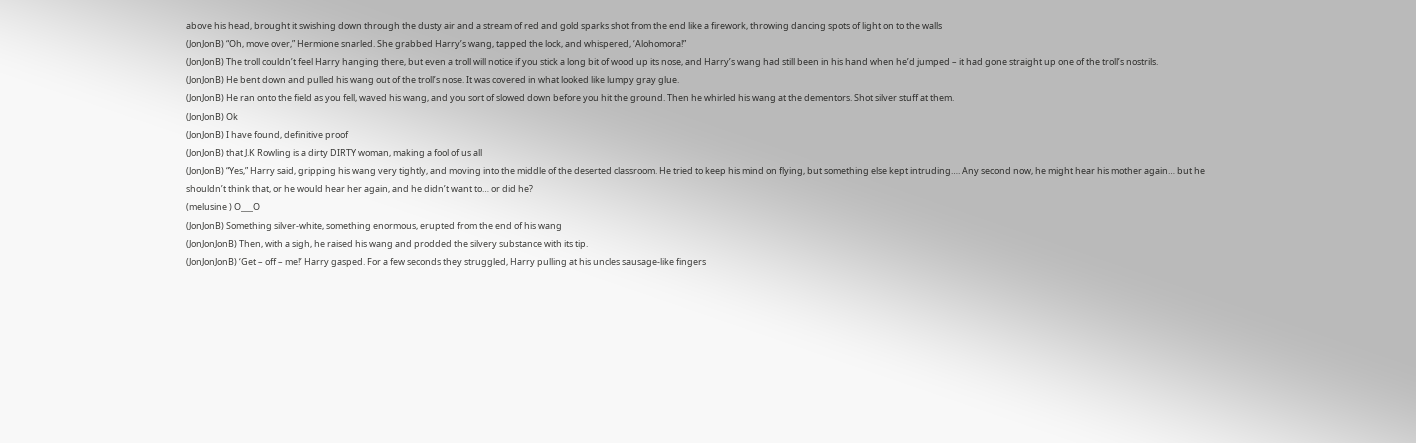above his head, brought it swishing down through the dusty air and a stream of red and gold sparks shot from the end like a firework, throwing dancing spots of light on to the walls
(JonJonB) “Oh, move over,” Hermione snarled. She grabbed Harry’s wang, tapped the lock, and whispered, ‘Alohomora!”
(JonJonB) The troll couldn’t feel Harry hanging there, but even a troll will notice if you stick a long bit of wood up its nose, and Harry’s wang had still been in his hand when he’d jumped – it had gone straight up one of the troll’s nostrils.
(JonJonB) He bent down and pulled his wang out of the troll’s nose. It was covered in what looked like lumpy gray glue.
(JonJonB) He ran onto the field as you fell, waved his wang, and you sort of slowed down before you hit the ground. Then he whirled his wang at the dementors. Shot silver stuff at them.
(JonJonB) Ok
(JonJonB) I have found, definitive proof
(JonJonB) that J.K Rowling is a dirty DIRTY woman, making a fool of us all
(JonJonB) “Yes,” Harry said, gripping his wang very tightly, and moving into the middle of the deserted classroom. He tried to keep his mind on flying, but something else kept intruding…. Any second now, he might hear his mother again… but he shouldn’t think that, or he would hear her again, and he didn’t want to… or did he?
(melusine ) O___O
(JonJonB) Something silver-white, something enormous, erupted from the end of his wang
(JonJonJonB) Then, with a sigh, he raised his wang and prodded the silvery substance with its tip.
(JonJonJonB) ‘Get – off – me!’ Harry gasped. For a few seconds they struggled, Harry pulling at his uncles sausage-like fingers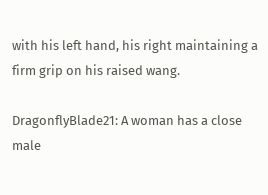with his left hand, his right maintaining a firm grip on his raised wang.

DragonflyBlade21: A woman has a close male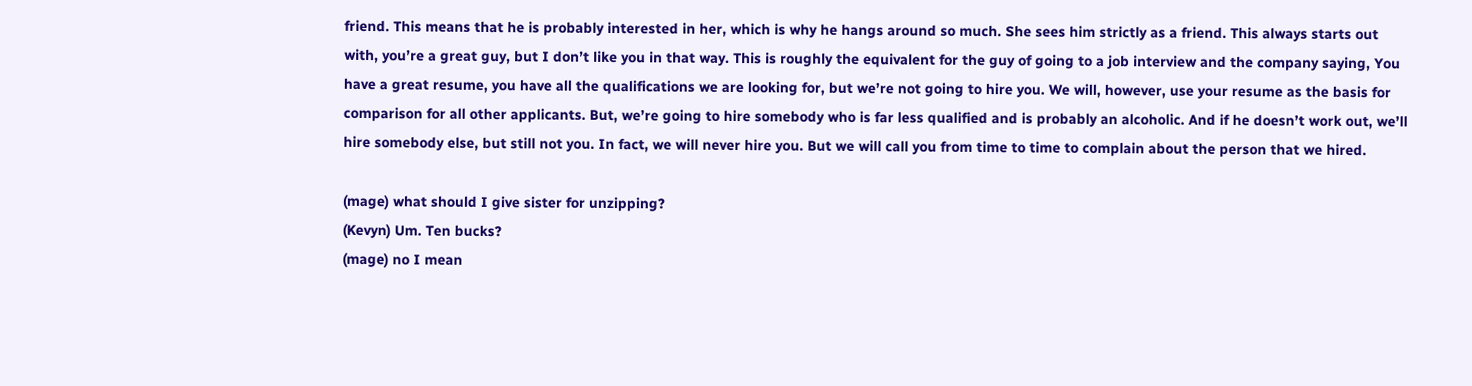friend. This means that he is probably interested in her, which is why he hangs around so much. She sees him strictly as a friend. This always starts out with, you’re a great guy, but I don’t like you in that way. This is roughly the equivalent for the guy of going to a job interview and the company saying, You have a great resume, you have all the qualifications we are looking for, but we’re not going to hire you. We will, however, use your resume as the basis for comparison for all other applicants. But, we’re going to hire somebody who is far less qualified and is probably an alcoholic. And if he doesn’t work out, we’ll hire somebody else, but still not you. In fact, we will never hire you. But we will call you from time to time to complain about the person that we hired.

(mage) what should I give sister for unzipping?
(Kevyn) Um. Ten bucks?
(mage) no I mean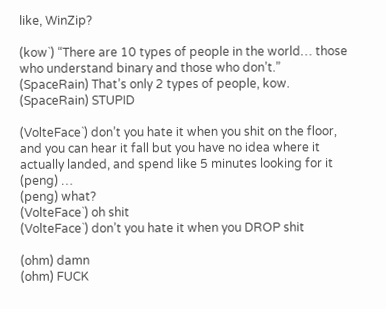like, WinZip?

(kow`) “There are 10 types of people in the world… those who understand binary and those who don’t.”
(SpaceRain) That’s only 2 types of people, kow.
(SpaceRain) STUPID

(VolteFace`) don’t you hate it when you shit on the floor, and you can hear it fall but you have no idea where it actually landed, and spend like 5 minutes looking for it
(peng) …
(peng) what?
(VolteFace`) oh shit
(VolteFace`) don’t you hate it when you DROP shit

(ohm) damn
(ohm) FUCK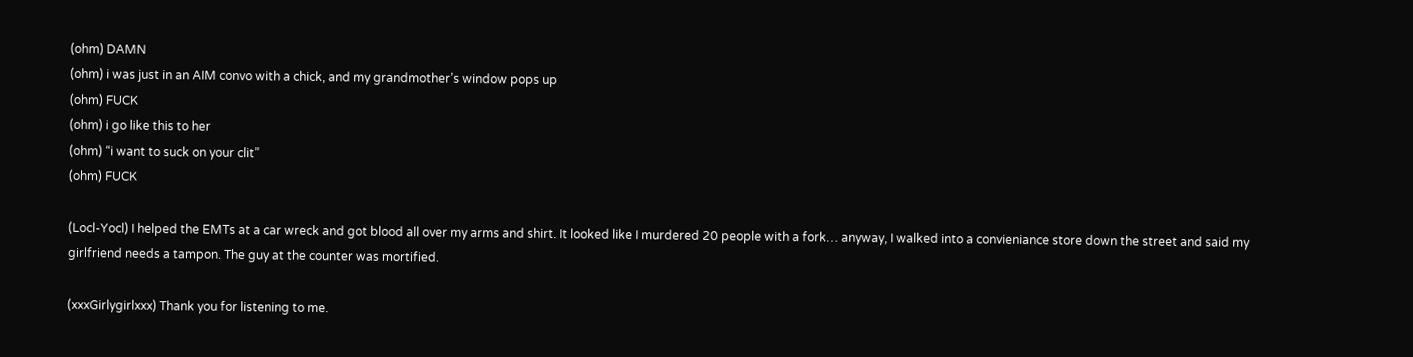(ohm) DAMN
(ohm) i was just in an AIM convo with a chick, and my grandmother’s window pops up
(ohm) FUCK
(ohm) i go like this to her
(ohm) “i want to suck on your clit”
(ohm) FUCK

(Locl-Yocl) I helped the EMTs at a car wreck and got blood all over my arms and shirt. It looked like I murdered 20 people with a fork… anyway, I walked into a convieniance store down the street and said my girlfriend needs a tampon. The guy at the counter was mortified.

(xxxGirlygirlxxx) Thank you for listening to me.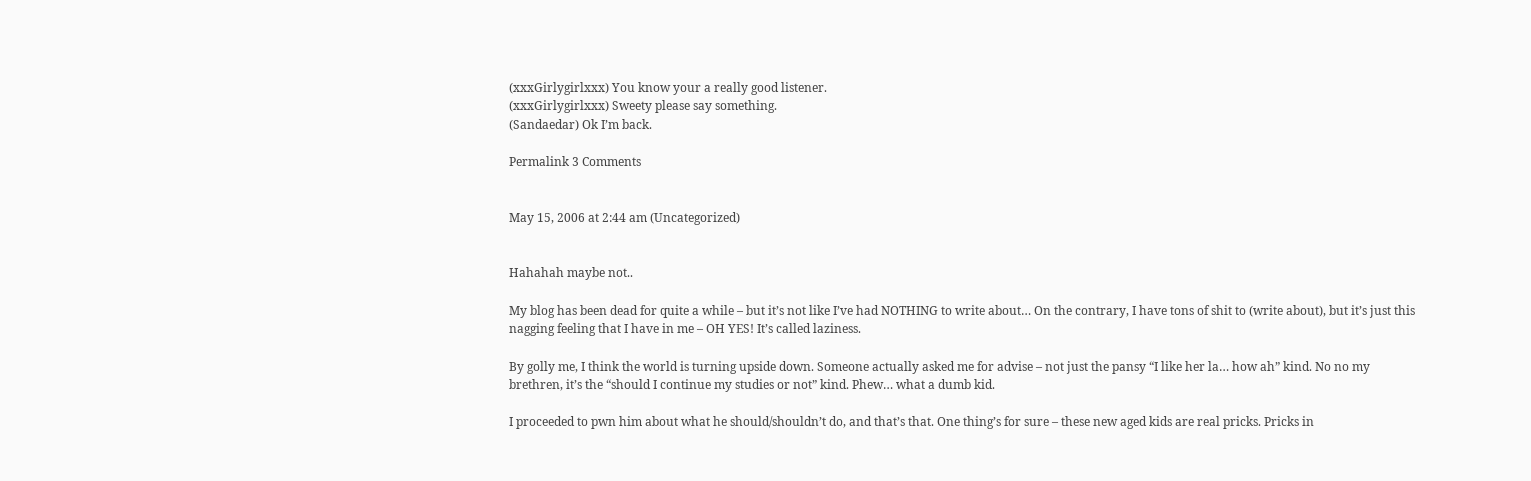(xxxGirlygirlxxx) You know your a really good listener.
(xxxGirlygirlxxx) Sweety please say something.
(Sandaedar) Ok I’m back.

Permalink 3 Comments


May 15, 2006 at 2:44 am (Uncategorized)


Hahahah maybe not..

My blog has been dead for quite a while – but it’s not like I’ve had NOTHING to write about… On the contrary, I have tons of shit to (write about), but it’s just this nagging feeling that I have in me – OH YES! It’s called laziness.

By golly me, I think the world is turning upside down. Someone actually asked me for advise – not just the pansy “I like her la… how ah” kind. No no my brethren, it’s the “should I continue my studies or not” kind. Phew… what a dumb kid.

I proceeded to pwn him about what he should/shouldn’t do, and that’s that. One thing’s for sure – these new aged kids are real pricks. Pricks in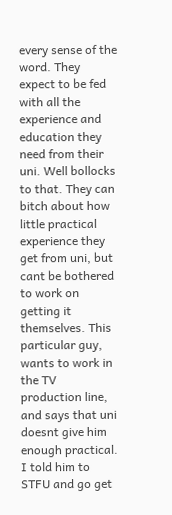every sense of the word. They expect to be fed with all the experience and education they need from their uni. Well bollocks to that. They can bitch about how little practical experience they get from uni, but cant be bothered to work on getting it themselves. This particular guy, wants to work in the TV production line, and says that uni doesnt give him enough practical. I told him to STFU and go get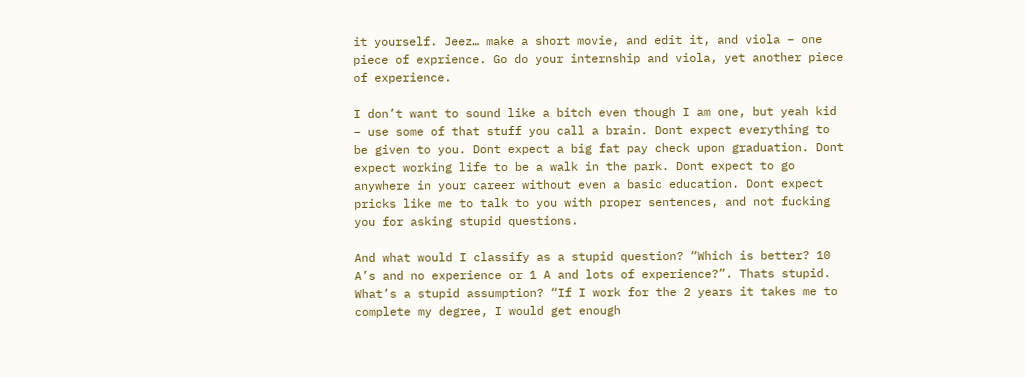it yourself. Jeez… make a short movie, and edit it, and viola – one piece of exprience. Go do your internship and viola, yet another piece of experience.

I don’t want to sound like a bitch even though I am one, but yeah kid – use some of that stuff you call a brain. Dont expect everything to be given to you. Dont expect a big fat pay check upon graduation. Dont expect working life to be a walk in the park. Dont expect to go anywhere in your career without even a basic education. Dont expect pricks like me to talk to you with proper sentences, and not fucking you for asking stupid questions.

And what would I classify as a stupid question? “Which is better? 10 A’s and no experience or 1 A and lots of experience?”. Thats stupid. What’s a stupid assumption? “If I work for the 2 years it takes me to complete my degree, I would get enough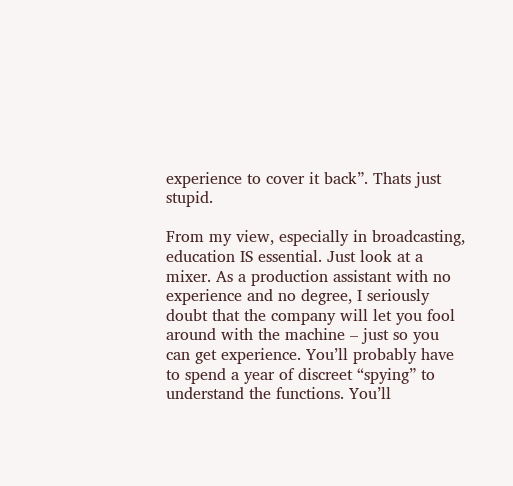experience to cover it back”. Thats just stupid.

From my view, especially in broadcasting, education IS essential. Just look at a mixer. As a production assistant with no experience and no degree, I seriously doubt that the company will let you fool around with the machine – just so you can get experience. You’ll probably have to spend a year of discreet “spying” to understand the functions. You’ll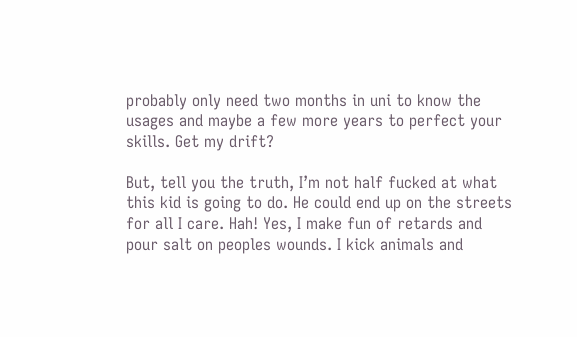probably only need two months in uni to know the usages and maybe a few more years to perfect your skills. Get my drift?

But, tell you the truth, I’m not half fucked at what this kid is going to do. He could end up on the streets for all I care. Hah! Yes, I make fun of retards and pour salt on peoples wounds. I kick animals and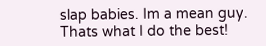slap babies. Im a mean guy. Thats what I do the best!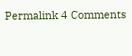Permalink 4 Comments